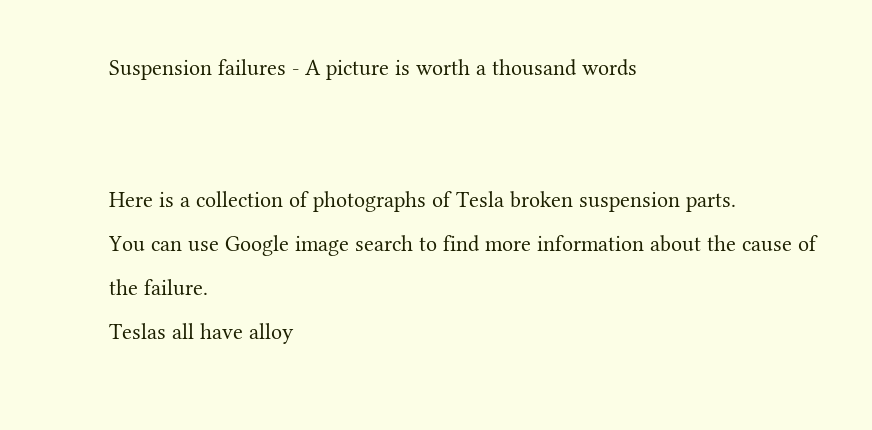Suspension failures - A picture is worth a thousand words


Here is a collection of photographs of Tesla broken suspension parts.
You can use Google image search to find more information about the cause of the failure.
Teslas all have alloy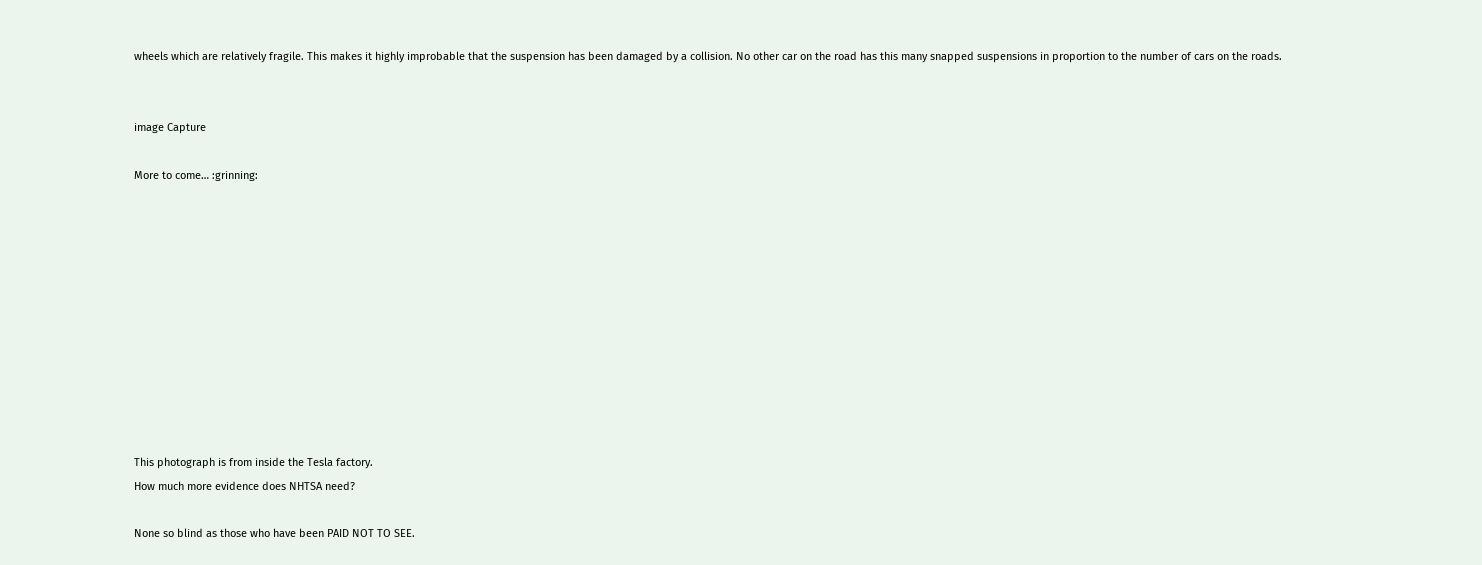wheels which are relatively fragile. This makes it highly improbable that the suspension has been damaged by a collision. No other car on the road has this many snapped suspensions in proportion to the number of cars on the roads.


image Capture

More to come… :grinning:











This photograph is from inside the Tesla factory.
How much more evidence does NHTSA need?

None so blind as those who have been PAID NOT TO SEE.